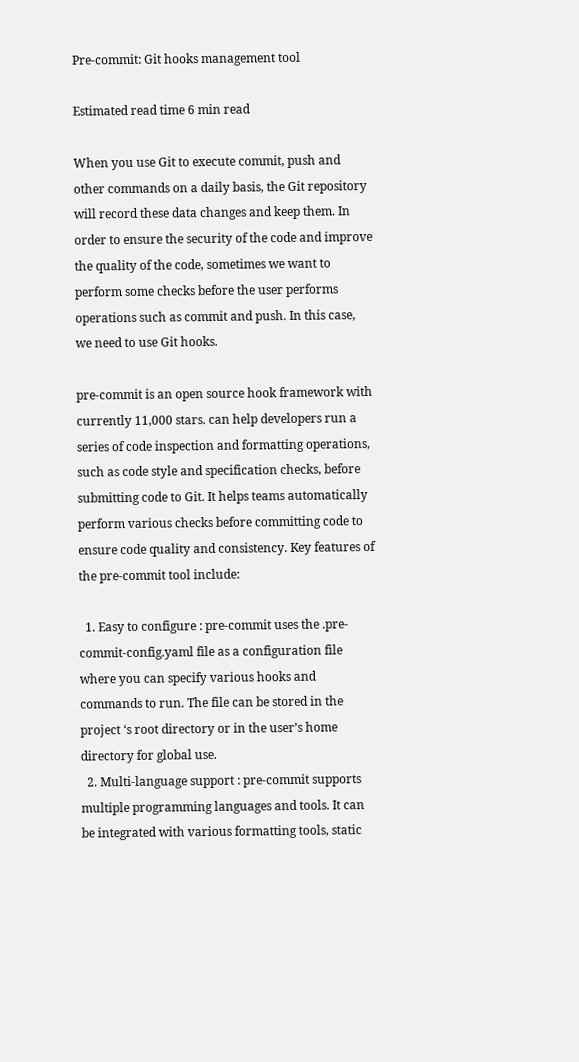Pre-commit: Git hooks management tool

Estimated read time 6 min read

When you use Git to execute commit, push and other commands on a daily basis, the Git repository will record these data changes and keep them. In order to ensure the security of the code and improve the quality of the code, sometimes we want to perform some checks before the user performs operations such as commit and push. In this case, we need to use Git hooks.

pre-commit is an open source hook framework with currently 11,000 stars. can help developers run a series of code inspection and formatting operations, such as code style and specification checks, before submitting code to Git. It helps teams automatically perform various checks before committing code to ensure code quality and consistency. Key features of the pre-commit tool include:

  1. Easy to configure : pre-commit uses the .pre-commit-config.yaml file as a configuration file where you can specify various hooks and commands to run. The file can be stored in the project ‘s root directory or in the user’s home directory for global use.
  2. Multi-language support : pre-commit supports multiple programming languages and tools. It can be integrated with various formatting tools, static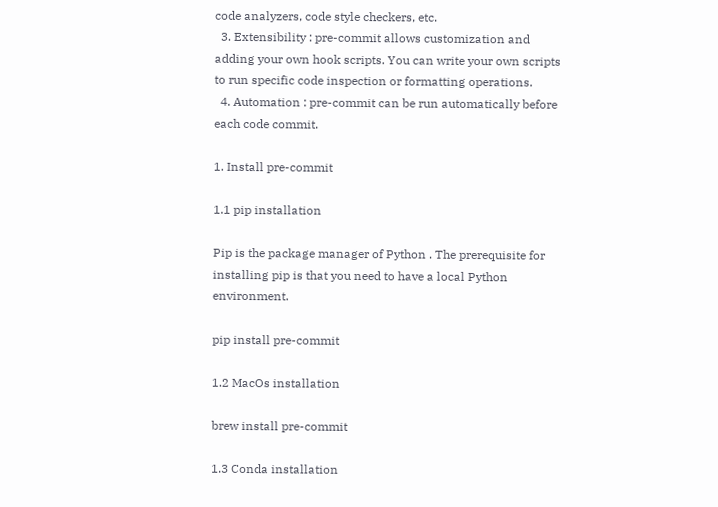code analyzers, code style checkers, etc.
  3. Extensibility : pre-commit allows customization and adding your own hook scripts. You can write your own scripts to run specific code inspection or formatting operations.
  4. Automation : pre-commit can be run automatically before each code commit.

1. Install pre-commit

1.1 pip installation

Pip is the package manager of Python . The prerequisite for installing pip is that you need to have a local Python environment.

pip install pre-commit

1.2 MacOs installation

brew install pre-commit

1.3 Conda installation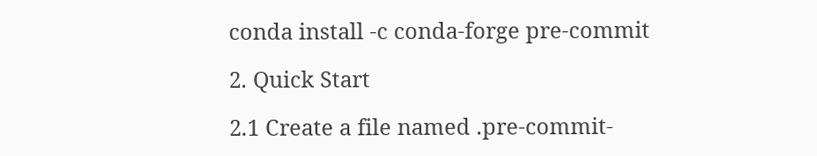conda install -c conda-forge pre-commit

2. Quick Start

2.1 Create a file named .pre-commit-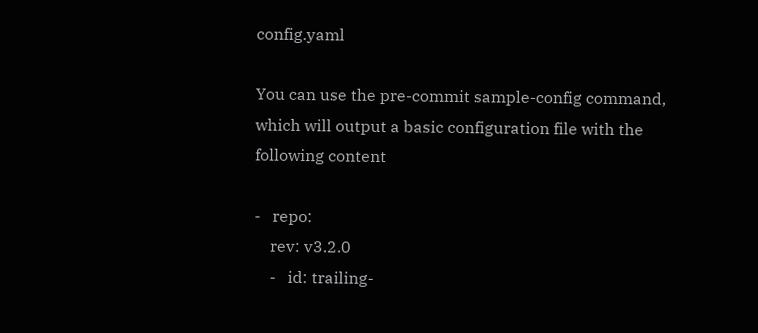config.yaml

You can use the pre-commit sample-config command, which will output a basic configuration file with the following content

-   repo:
    rev: v3.2.0
    -   id: trailing-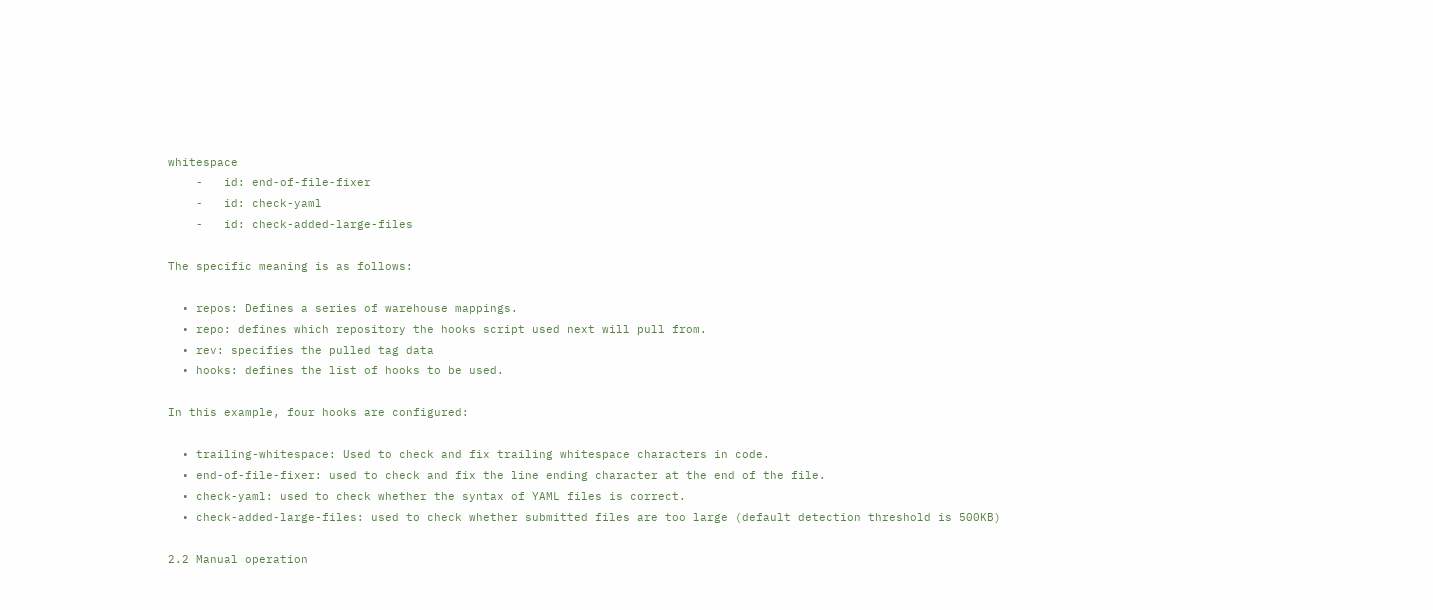whitespace
    -   id: end-of-file-fixer
    -   id: check-yaml
    -   id: check-added-large-files

The specific meaning is as follows:

  • repos: Defines a series of warehouse mappings.
  • repo: defines which repository the hooks script used next will pull from.
  • rev: specifies the pulled tag data
  • hooks: defines the list of hooks to be used.

In this example, four hooks are configured:

  • trailing-whitespace: Used to check and fix trailing whitespace characters in code.
  • end-of-file-fixer: used to check and fix the line ending character at the end of the file.
  • check-yaml: used to check whether the syntax of YAML files is correct.
  • check-added-large-files: used to check whether submitted files are too large (default detection threshold is 500KB)

2.2 Manual operation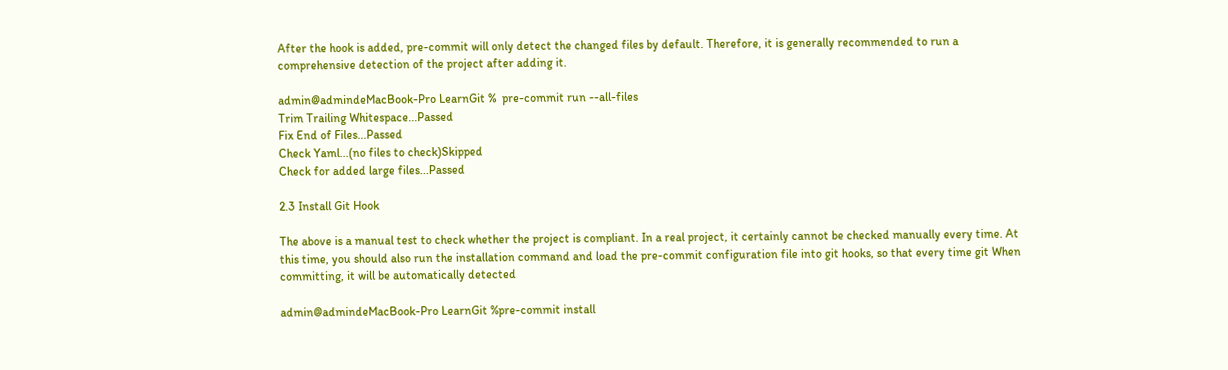After the hook is added, pre-commit will only detect the changed files by default. Therefore, it is generally recommended to run a comprehensive detection of the project after adding it.

admin@admindeMacBook-Pro LearnGit %  pre-commit run --all-files
Trim Trailing Whitespace...Passed
Fix End of Files...Passed
Check Yaml...(no files to check)Skipped
Check for added large files...Passed

2.3 Install Git Hook

The above is a manual test to check whether the project is compliant. In a real project, it certainly cannot be checked manually every time. At this time, you should also run the installation command and load the pre-commit configuration file into git hooks, so that every time git When committing, it will be automatically detected

admin@admindeMacBook-Pro LearnGit %pre-commit install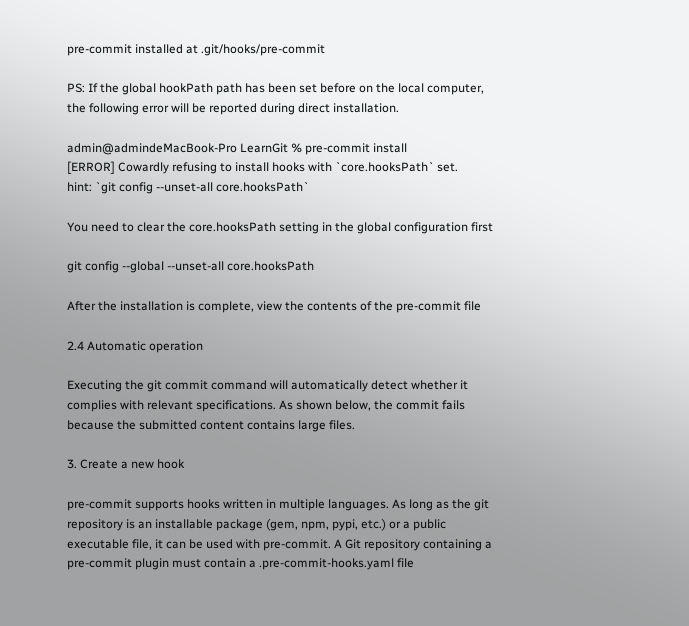pre-commit installed at .git/hooks/pre-commit

PS: If the global hookPath path has been set before on the local computer, the following error will be reported during direct installation.

admin@admindeMacBook-Pro LearnGit % pre-commit install
[ERROR] Cowardly refusing to install hooks with `core.hooksPath` set.
hint: `git config --unset-all core.hooksPath`

You need to clear the core.hooksPath setting in the global configuration first

git config --global --unset-all core.hooksPath

After the installation is complete, view the contents of the pre-commit file

2.4 Automatic operation

Executing the git commit command will automatically detect whether it complies with relevant specifications. As shown below, the commit fails because the submitted content contains large files.

3. Create a new hook

pre-commit supports hooks written in multiple languages. As long as the git repository is an installable package (gem, npm, pypi, etc.) or a public executable file, it can be used with pre-commit. A Git repository containing a pre-commit plugin must contain a .pre-commit-hooks.yaml file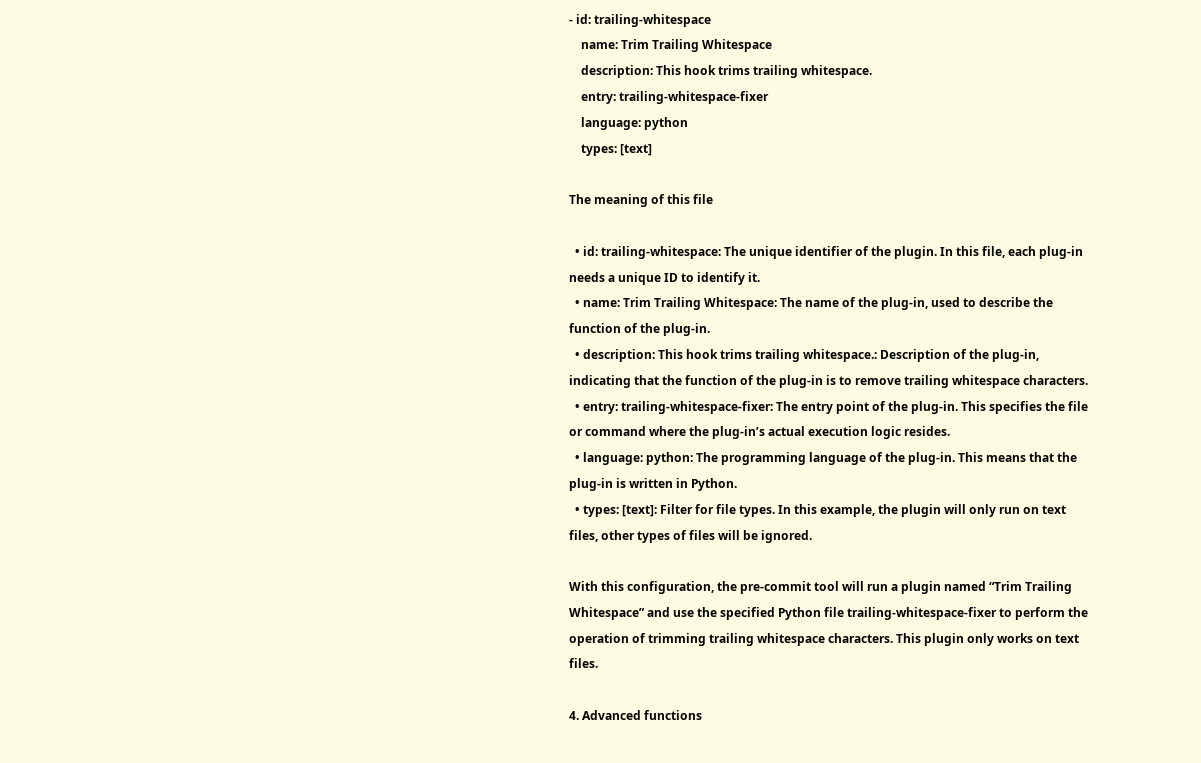- id: trailing-whitespace
    name: Trim Trailing Whitespace
    description: This hook trims trailing whitespace.
    entry: trailing-whitespace-fixer
    language: python
    types: [text]

The meaning of this file

  • id: trailing-whitespace: The unique identifier of the plugin. In this file, each plug-in needs a unique ID to identify it.
  • name: Trim Trailing Whitespace: The name of the plug-in, used to describe the function of the plug-in.
  • description: This hook trims trailing whitespace.: Description of the plug-in, indicating that the function of the plug-in is to remove trailing whitespace characters.
  • entry: trailing-whitespace-fixer: The entry point of the plug-in. This specifies the file or command where the plug-in’s actual execution logic resides.
  • language: python: The programming language of the plug-in. This means that the plug-in is written in Python.
  • types: [text]: Filter for file types. In this example, the plugin will only run on text files, other types of files will be ignored.

With this configuration, the pre-commit tool will run a plugin named “Trim Trailing Whitespace” and use the specified Python file trailing-whitespace-fixer to perform the operation of trimming trailing whitespace characters. This plugin only works on text files.

4. Advanced functions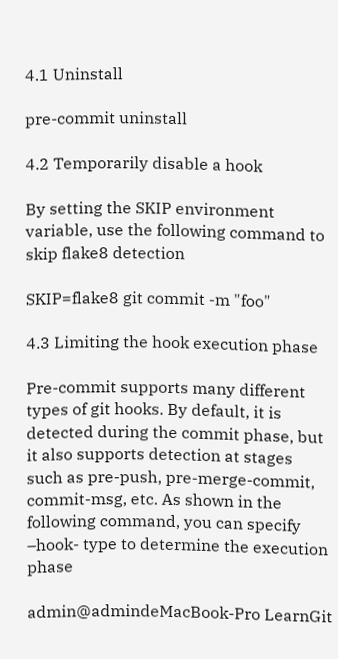4.1 Uninstall

pre-commit uninstall

4.2 Temporarily disable a hook

By setting the SKIP environment variable, use the following command to skip flake8 detection

SKIP=flake8 git commit -m "foo"

4.3 Limiting the hook execution phase

Pre-commit supports many different types of git hooks. By default, it is detected during the commit phase, but it also supports detection at stages such as pre-push, pre-merge-commit, commit-msg, etc. As shown in the following command, you can specify –hook- type to determine the execution phase

admin@admindeMacBook-Pro LearnGit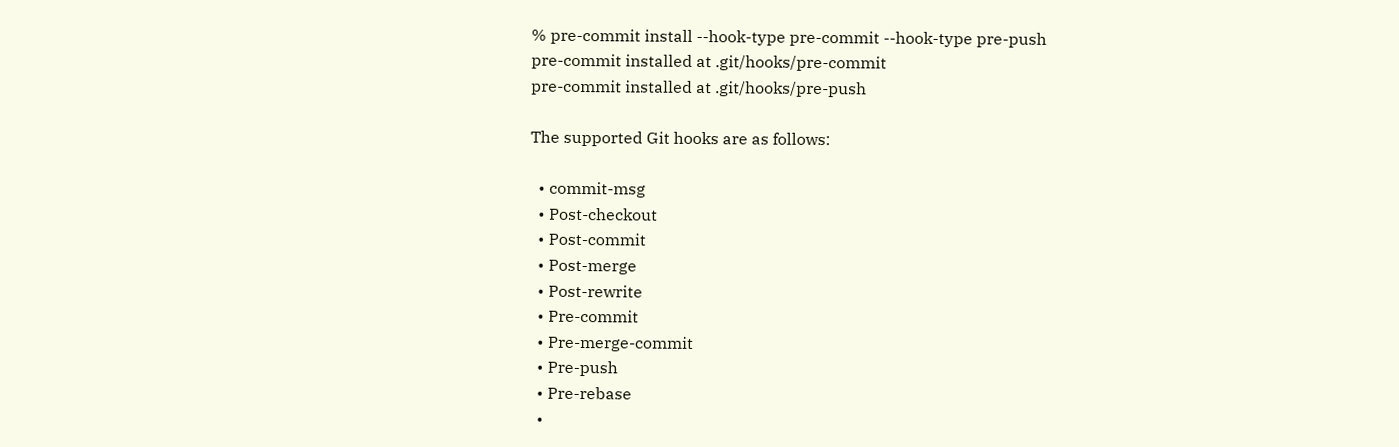% pre-commit install --hook-type pre-commit --hook-type pre-push
pre-commit installed at .git/hooks/pre-commit
pre-commit installed at .git/hooks/pre-push

The supported Git hooks are as follows:

  • commit-msg
  • Post-checkout
  • Post-commit
  • Post-merge
  • Post-rewrite
  • Pre-commit
  • Pre-merge-commit
  • Pre-push
  • Pre-rebase
  •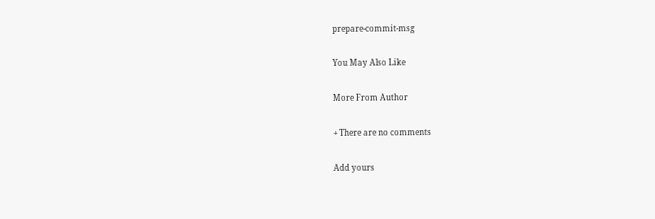prepare-commit-msg

You May Also Like

More From Author

+ There are no comments

Add yours